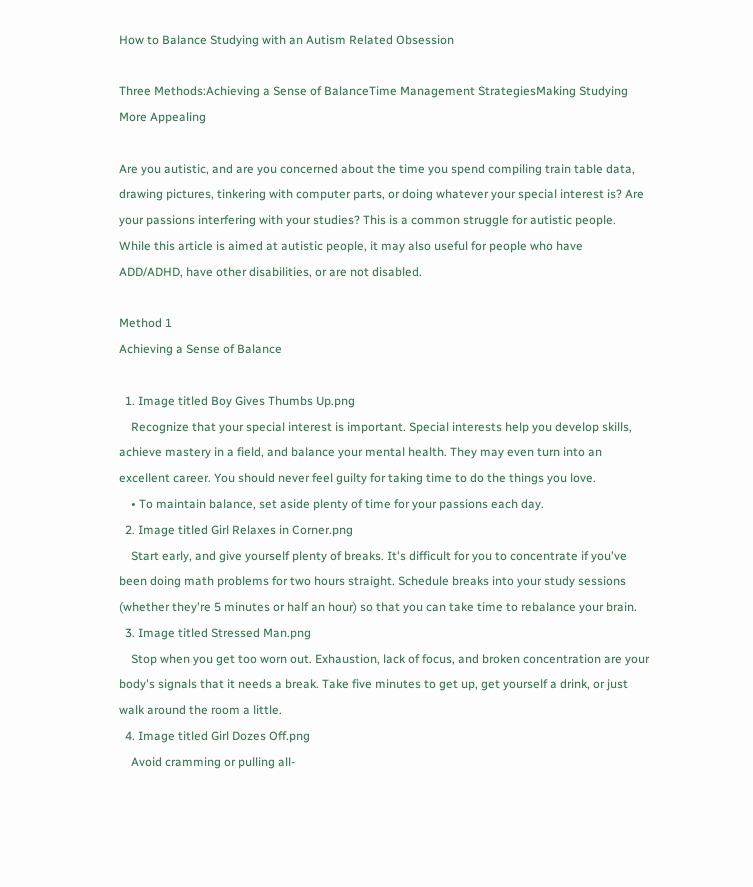How to Balance Studying with an Autism Related Obsession

Three Methods:Achieving a Sense of BalanceTime Management StrategiesMaking Studying More Appealing

Are you autistic, and are you concerned about the time you spend compiling train table data, drawing pictures, tinkering with computer parts, or doing whatever your special interest is? Are your passions interfering with your studies? This is a common struggle for autistic people. While this article is aimed at autistic people, it may also useful for people who have ADD/ADHD, have other disabilities, or are not disabled.

Method 1
Achieving a Sense of Balance

  1. Image titled Boy Gives Thumbs Up.png
    Recognize that your special interest is important. Special interests help you develop skills, achieve mastery in a field, and balance your mental health. They may even turn into an excellent career. You should never feel guilty for taking time to do the things you love.
    • To maintain balance, set aside plenty of time for your passions each day.
  2. Image titled Girl Relaxes in Corner.png
    Start early, and give yourself plenty of breaks. It's difficult for you to concentrate if you've been doing math problems for two hours straight. Schedule breaks into your study sessions (whether they're 5 minutes or half an hour) so that you can take time to rebalance your brain.
  3. Image titled Stressed Man.png
    Stop when you get too worn out. Exhaustion, lack of focus, and broken concentration are your body's signals that it needs a break. Take five minutes to get up, get yourself a drink, or just walk around the room a little.
  4. Image titled Girl Dozes Off.png
    Avoid cramming or pulling all-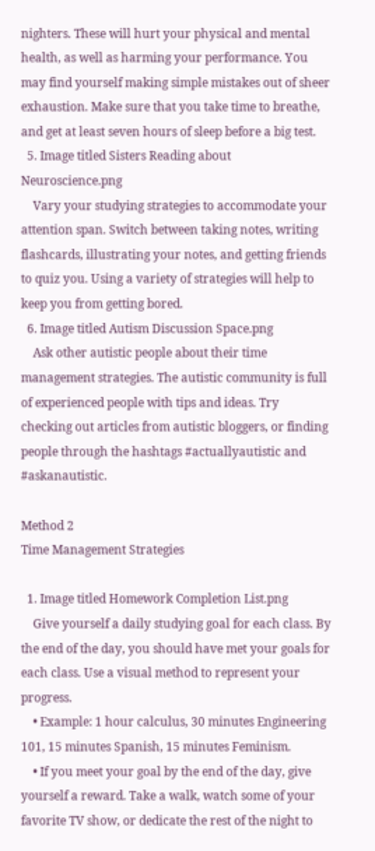nighters. These will hurt your physical and mental health, as well as harming your performance. You may find yourself making simple mistakes out of sheer exhaustion. Make sure that you take time to breathe, and get at least seven hours of sleep before a big test.
  5. Image titled Sisters Reading about Neuroscience.png
    Vary your studying strategies to accommodate your attention span. Switch between taking notes, writing flashcards, illustrating your notes, and getting friends to quiz you. Using a variety of strategies will help to keep you from getting bored.
  6. Image titled Autism Discussion Space.png
    Ask other autistic people about their time management strategies. The autistic community is full of experienced people with tips and ideas. Try checking out articles from autistic bloggers, or finding people through the hashtags #actuallyautistic and #askanautistic.

Method 2
Time Management Strategies

  1. Image titled Homework Completion List.png
    Give yourself a daily studying goal for each class. By the end of the day, you should have met your goals for each class. Use a visual method to represent your progress.
    • Example: 1 hour calculus, 30 minutes Engineering 101, 15 minutes Spanish, 15 minutes Feminism.
    • If you meet your goal by the end of the day, give yourself a reward. Take a walk, watch some of your favorite TV show, or dedicate the rest of the night to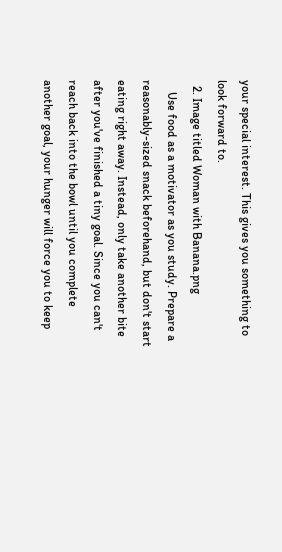your special interest. This gives you something to look forward to.
  2. Image titled Woman with Banana.png
    Use food as a motivator as you study. Prepare a reasonably-sized snack beforehand, but don't start eating right away. Instead, only take another bite after you've finished a tiny goal. Since you can't reach back into the bowl until you complete another goal, your hunger will force you to keep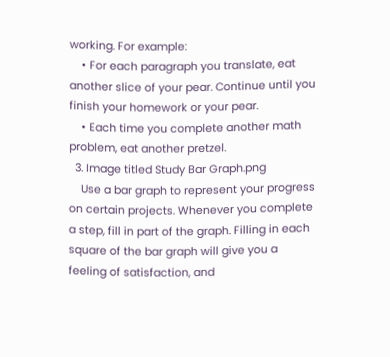working. For example:
    • For each paragraph you translate, eat another slice of your pear. Continue until you finish your homework or your pear.
    • Each time you complete another math problem, eat another pretzel.
  3. Image titled Study Bar Graph.png
    Use a bar graph to represent your progress on certain projects. Whenever you complete a step, fill in part of the graph. Filling in each square of the bar graph will give you a feeling of satisfaction, and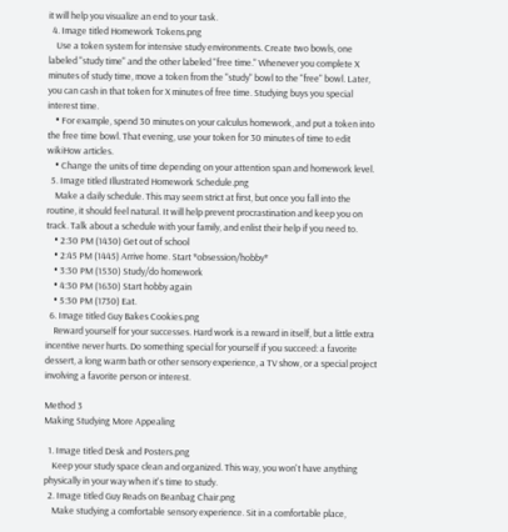it will help you visualize an end to your task.
  4. Image titled Homework Tokens.png
    Use a token system for intensive study environments. Create two bowls, one labeled "study time" and the other labeled "free time." Whenever you complete X minutes of study time, move a token from the "study" bowl to the "free" bowl. Later, you can cash in that token for X minutes of free time. Studying buys you special interest time.
    • For example, spend 30 minutes on your calculus homework, and put a token into the free time bowl. That evening, use your token for 30 minutes of time to edit wikiHow articles.
    • Change the units of time depending on your attention span and homework level.
  5. Image titled Illustrated Homework Schedule.png
    Make a daily schedule. This may seem strict at first, but once you fall into the routine, it should feel natural. It will help prevent procrastination and keep you on track. Talk about a schedule with your family, and enlist their help if you need to.
    • 2:30 PM (1430) Get out of school
    • 2:45 PM (1445) Arrive home. Start *obsession/hobby*
    • 3:30 PM (1530) Study/do homework
    • 4:30 PM (1630) Start hobby again
    • 5:30 PM (1730) Eat.
  6. Image titled Guy Bakes Cookies.png
    Reward yourself for your successes. Hard work is a reward in itself, but a little extra incentive never hurts. Do something special for yourself if you succeed: a favorite dessert, a long warm bath or other sensory experience, a TV show, or a special project involving a favorite person or interest.

Method 3
Making Studying More Appealing

  1. Image titled Desk and Posters.png
    Keep your study space clean and organized. This way, you won't have anything physically in your way when it's time to study.
  2. Image titled Guy Reads on Beanbag Chair.png
    Make studying a comfortable sensory experience. Sit in a comfortable place,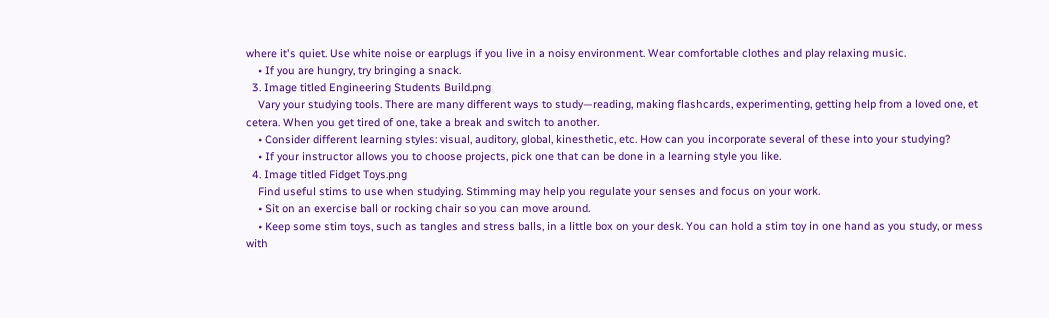where it's quiet. Use white noise or earplugs if you live in a noisy environment. Wear comfortable clothes and play relaxing music.
    • If you are hungry, try bringing a snack.
  3. Image titled Engineering Students Build.png
    Vary your studying tools. There are many different ways to study—reading, making flashcards, experimenting, getting help from a loved one, et cetera. When you get tired of one, take a break and switch to another.
    • Consider different learning styles: visual, auditory, global, kinesthetic, etc. How can you incorporate several of these into your studying?
    • If your instructor allows you to choose projects, pick one that can be done in a learning style you like.
  4. Image titled Fidget Toys.png
    Find useful stims to use when studying. Stimming may help you regulate your senses and focus on your work.
    • Sit on an exercise ball or rocking chair so you can move around.
    • Keep some stim toys, such as tangles and stress balls, in a little box on your desk. You can hold a stim toy in one hand as you study, or mess with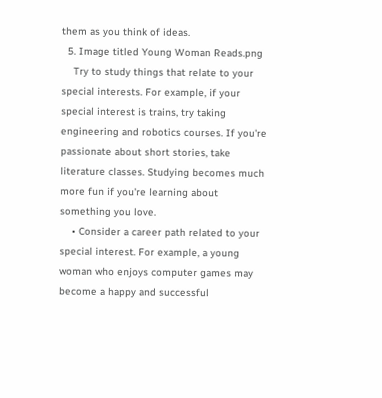them as you think of ideas.
  5. Image titled Young Woman Reads.png
    Try to study things that relate to your special interests. For example, if your special interest is trains, try taking engineering and robotics courses. If you're passionate about short stories, take literature classes. Studying becomes much more fun if you're learning about something you love.
    • Consider a career path related to your special interest. For example, a young woman who enjoys computer games may become a happy and successful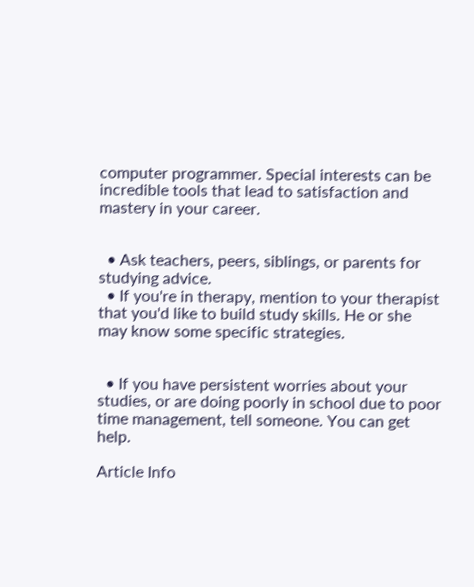computer programmer. Special interests can be incredible tools that lead to satisfaction and mastery in your career.


  • Ask teachers, peers, siblings, or parents for studying advice.
  • If you're in therapy, mention to your therapist that you'd like to build study skills. He or she may know some specific strategies.


  • If you have persistent worries about your studies, or are doing poorly in school due to poor time management, tell someone. You can get help.

Article Info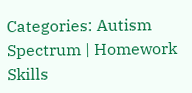Categories: Autism Spectrum | Homework Skills